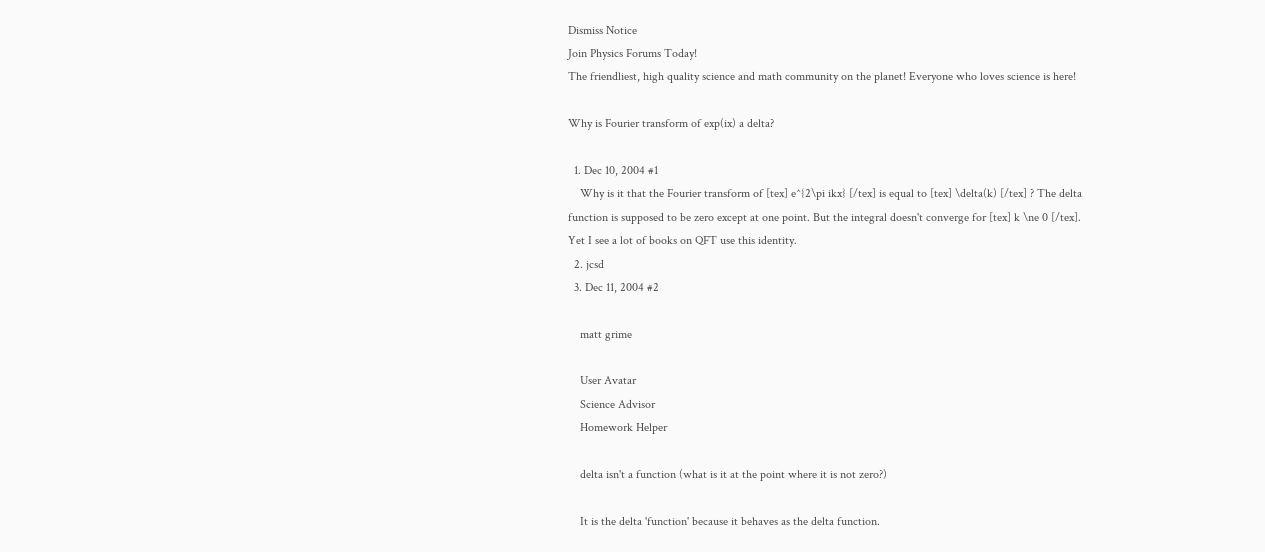Dismiss Notice
Join Physics Forums Today!
The friendliest, high quality science and math community on the planet! Everyone who loves science is here!

Why is Fourier transform of exp(ix) a delta?

  1. Dec 10, 2004 #1
    Why is it that the Fourier transform of [tex] e^{2\pi ikx} [/tex] is equal to [tex] \delta(k) [/tex] ? The delta function is supposed to be zero except at one point. But the integral doesn't converge for [tex] k \ne 0 [/tex]. Yet I see a lot of books on QFT use this identity.
  2. jcsd
  3. Dec 11, 2004 #2

    matt grime

    User Avatar
    Science Advisor
    Homework Helper

    delta isn't a function (what is it at the point where it is not zero?)

    It is the delta 'function' because it behaves as the delta function.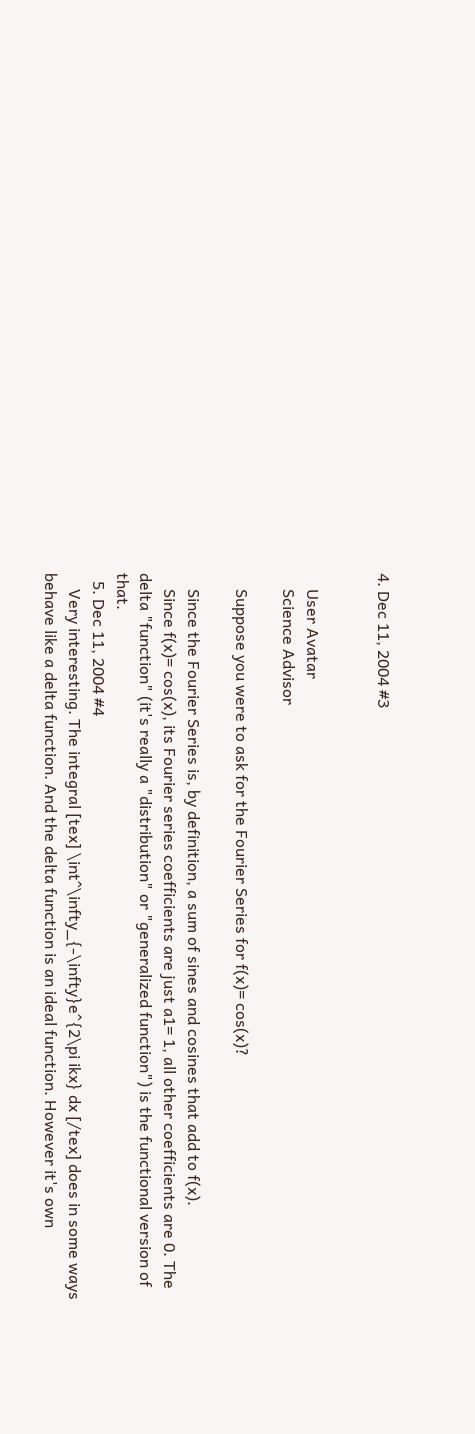4. Dec 11, 2004 #3


    User Avatar
    Science Advisor

    Suppose you were to ask for the Fourier Series for f(x)= cos(x)?

    Since the Fourier Series is, by definition, a sum of sines and cosines that add to f(x).
    Since f(x)= cos(x), its Fourier series coefficients are just a1= 1, all other coefficients are 0. The delta "function" (it's really a "distribution" or "generalized function") is the functional version of that.
  5. Dec 11, 2004 #4
    Very interesting. The integral [tex] \int^\infty_{-\infty}e^{2\pi ikx} dx [/tex] does in some ways behave like a delta function. And the delta function is an ideal function. However it's own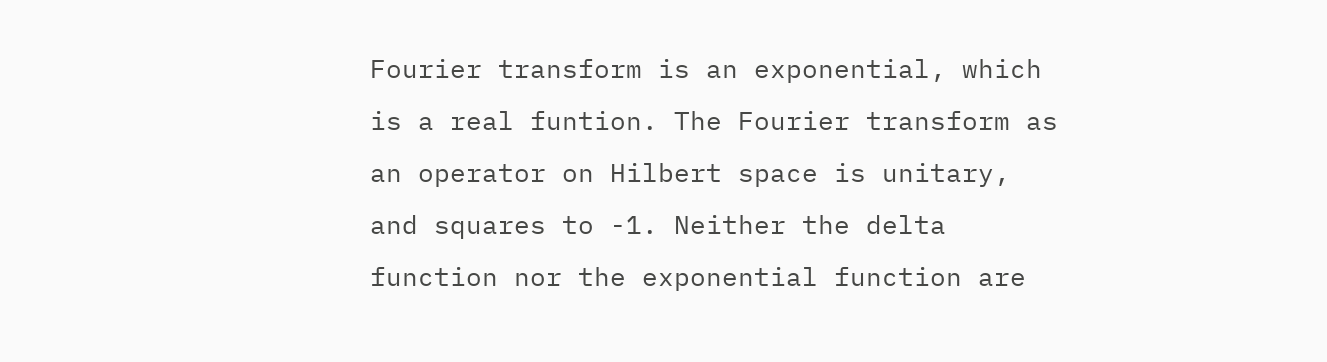Fourier transform is an exponential, which is a real funtion. The Fourier transform as an operator on Hilbert space is unitary, and squares to -1. Neither the delta function nor the exponential function are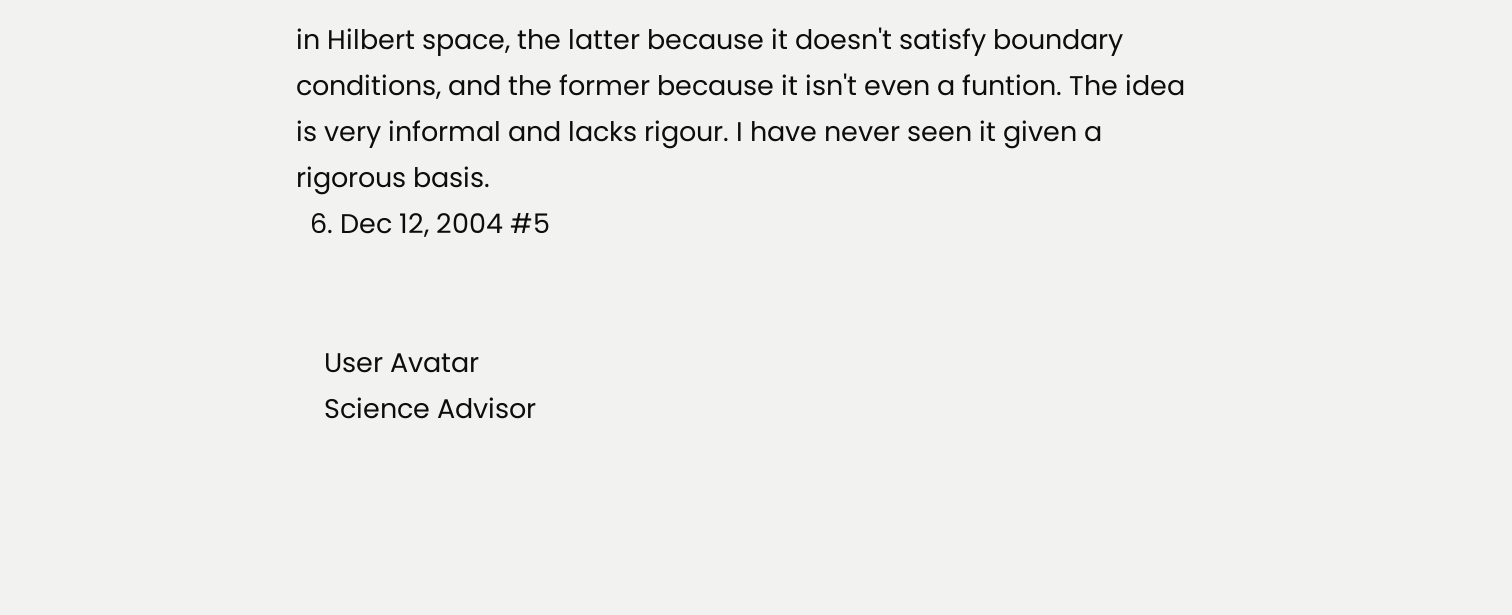in Hilbert space, the latter because it doesn't satisfy boundary conditions, and the former because it isn't even a funtion. The idea is very informal and lacks rigour. I have never seen it given a rigorous basis.
  6. Dec 12, 2004 #5


    User Avatar
    Science Advisor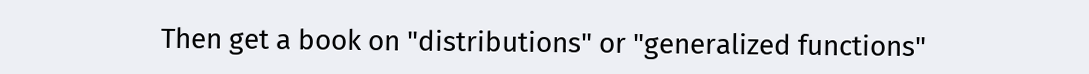Then get a book on "distributions" or "generalized functions"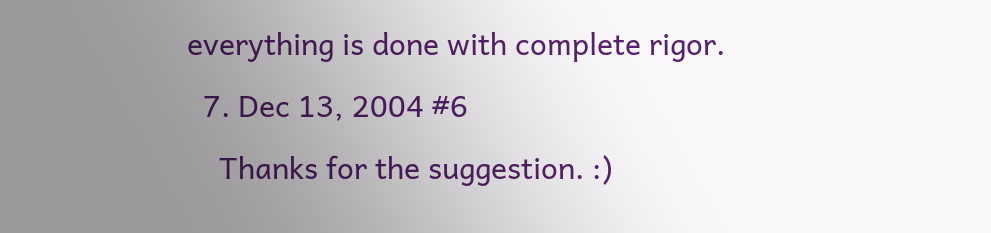everything is done with complete rigor.
  7. Dec 13, 2004 #6
    Thanks for the suggestion. :)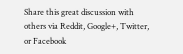Share this great discussion with others via Reddit, Google+, Twitter, or Facebook